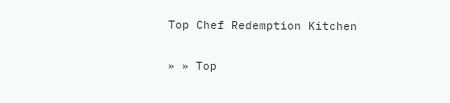Top Chef Redemption Kitchen

» » Top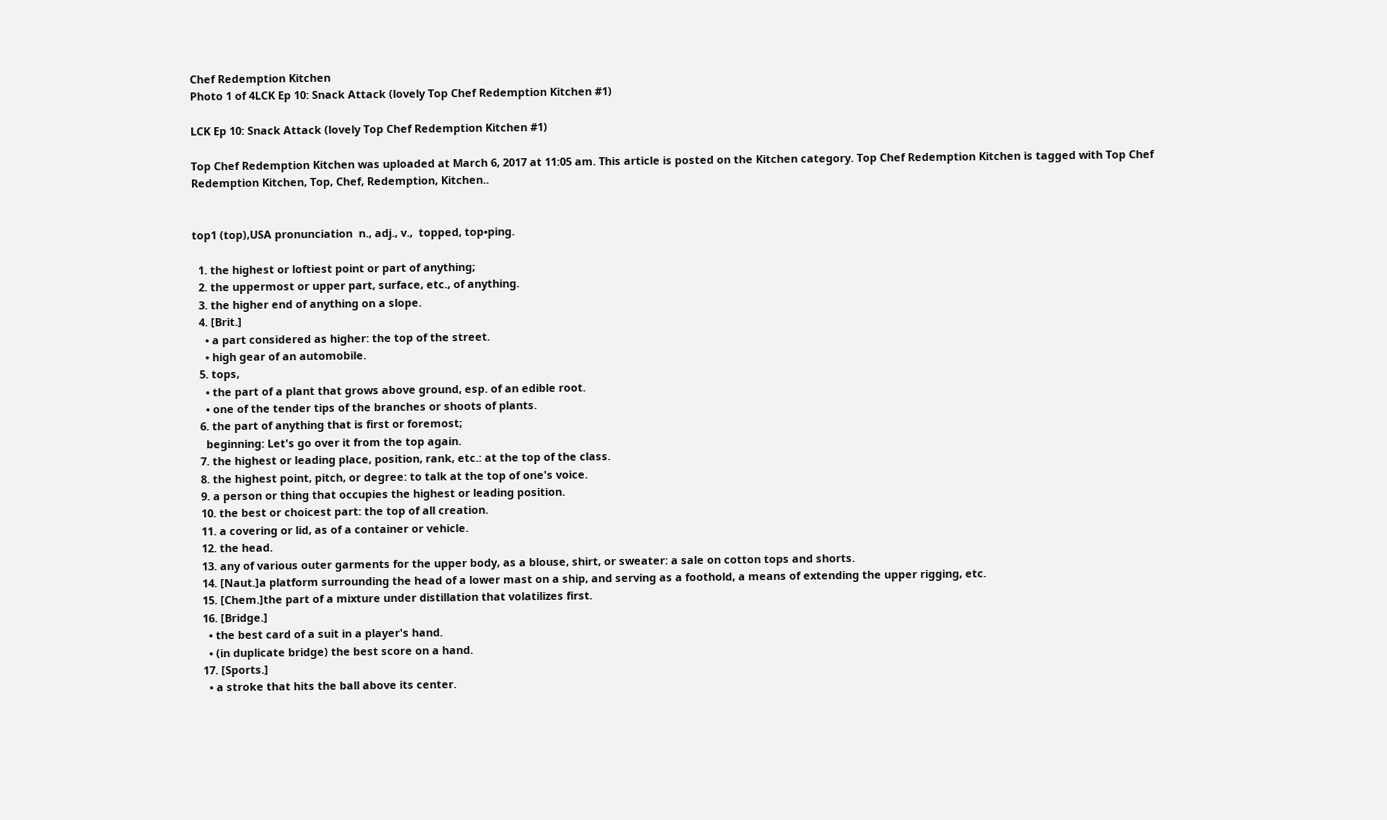Chef Redemption Kitchen
Photo 1 of 4LCK Ep 10: Snack Attack (lovely Top Chef Redemption Kitchen #1)

LCK Ep 10: Snack Attack (lovely Top Chef Redemption Kitchen #1)

Top Chef Redemption Kitchen was uploaded at March 6, 2017 at 11:05 am. This article is posted on the Kitchen category. Top Chef Redemption Kitchen is tagged with Top Chef Redemption Kitchen, Top, Chef, Redemption, Kitchen..


top1 (top),USA pronunciation  n., adj., v.,  topped, top•ping.

  1. the highest or loftiest point or part of anything;
  2. the uppermost or upper part, surface, etc., of anything.
  3. the higher end of anything on a slope.
  4. [Brit.]
    • a part considered as higher: the top of the street.
    • high gear of an automobile.
  5. tops,
    • the part of a plant that grows above ground, esp. of an edible root.
    • one of the tender tips of the branches or shoots of plants.
  6. the part of anything that is first or foremost;
    beginning: Let's go over it from the top again.
  7. the highest or leading place, position, rank, etc.: at the top of the class.
  8. the highest point, pitch, or degree: to talk at the top of one's voice.
  9. a person or thing that occupies the highest or leading position.
  10. the best or choicest part: the top of all creation.
  11. a covering or lid, as of a container or vehicle.
  12. the head.
  13. any of various outer garments for the upper body, as a blouse, shirt, or sweater: a sale on cotton tops and shorts.
  14. [Naut.]a platform surrounding the head of a lower mast on a ship, and serving as a foothold, a means of extending the upper rigging, etc.
  15. [Chem.]the part of a mixture under distillation that volatilizes first.
  16. [Bridge.]
    • the best card of a suit in a player's hand.
    • (in duplicate bridge) the best score on a hand.
  17. [Sports.]
    • a stroke that hits the ball above its center.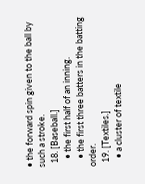• the forward spin given to the ball by such a stroke.
  18. [Baseball.]
    • the first half of an inning.
    • the first three batters in the batting order.
  19. [Textiles.]
    • a cluster of textile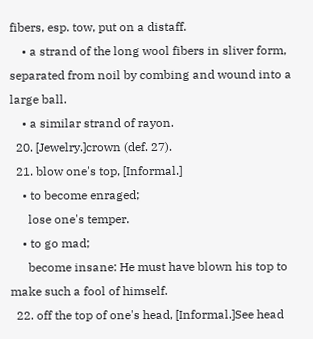fibers, esp. tow, put on a distaff.
    • a strand of the long wool fibers in sliver form, separated from noil by combing and wound into a large ball.
    • a similar strand of rayon.
  20. [Jewelry.]crown (def. 27).
  21. blow one's top, [Informal.]
    • to become enraged;
      lose one's temper.
    • to go mad;
      become insane: He must have blown his top to make such a fool of himself.
  22. off the top of one's head, [Informal.]See head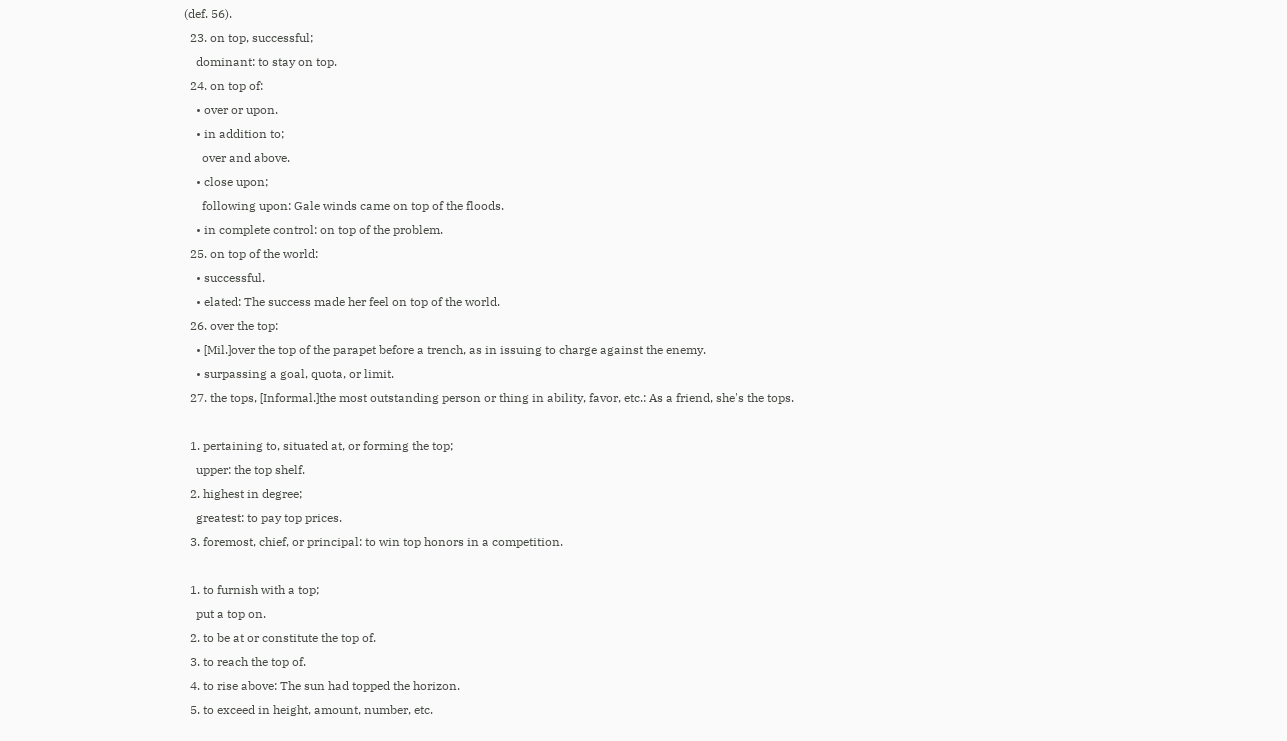(def. 56).
  23. on top, successful;
    dominant: to stay on top.
  24. on top of:
    • over or upon.
    • in addition to;
      over and above.
    • close upon;
      following upon: Gale winds came on top of the floods.
    • in complete control: on top of the problem.
  25. on top of the world:
    • successful.
    • elated: The success made her feel on top of the world.
  26. over the top:
    • [Mil.]over the top of the parapet before a trench, as in issuing to charge against the enemy.
    • surpassing a goal, quota, or limit.
  27. the tops, [Informal.]the most outstanding person or thing in ability, favor, etc.: As a friend, she's the tops.

  1. pertaining to, situated at, or forming the top;
    upper: the top shelf.
  2. highest in degree;
    greatest: to pay top prices.
  3. foremost, chief, or principal: to win top honors in a competition.

  1. to furnish with a top;
    put a top on.
  2. to be at or constitute the top of.
  3. to reach the top of.
  4. to rise above: The sun had topped the horizon.
  5. to exceed in height, amount, number, etc.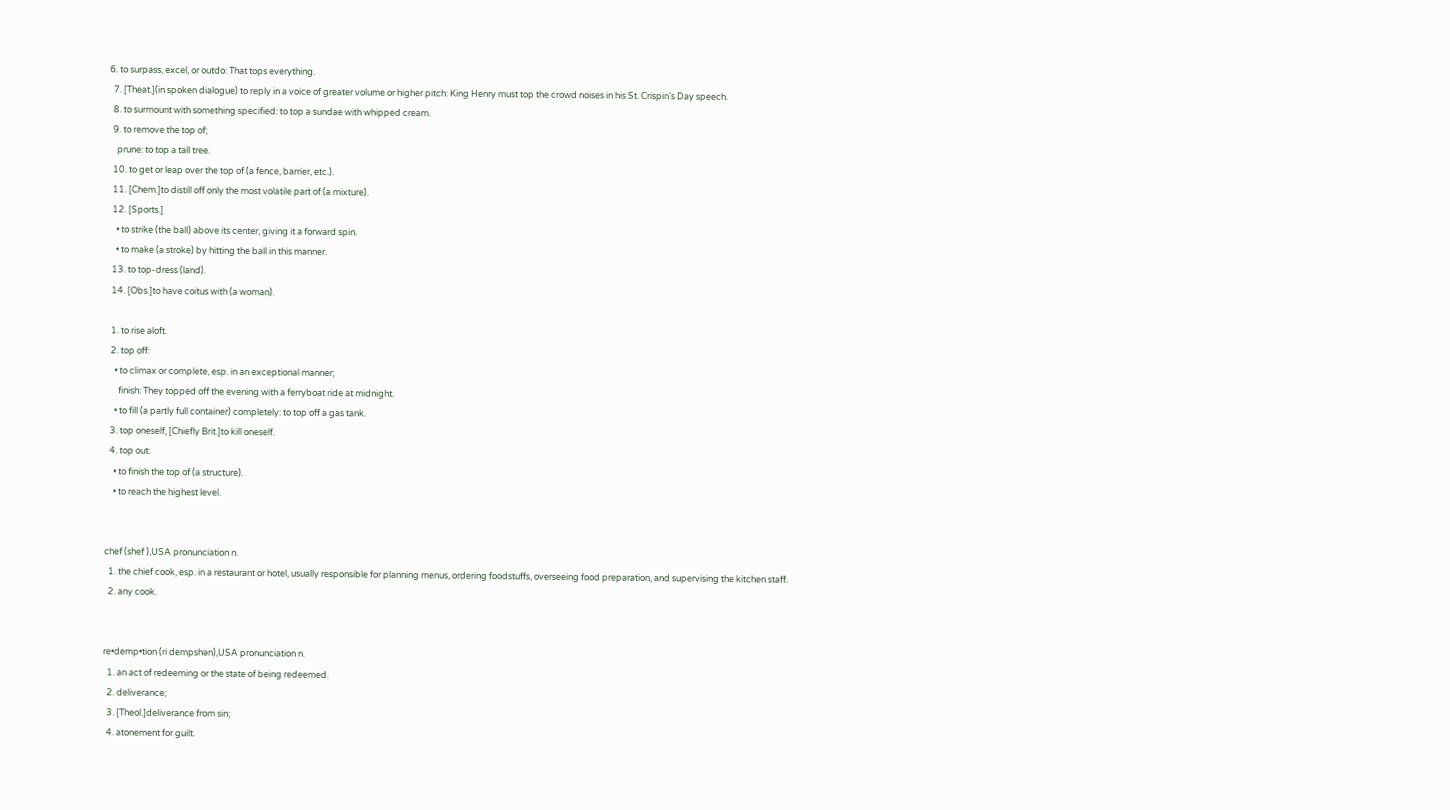6. to surpass, excel, or outdo: That tops everything.
  7. [Theat.](in spoken dialogue) to reply in a voice of greater volume or higher pitch: King Henry must top the crowd noises in his St. Crispin's Day speech.
  8. to surmount with something specified: to top a sundae with whipped cream.
  9. to remove the top of;
    prune: to top a tall tree.
  10. to get or leap over the top of (a fence, barrier, etc.).
  11. [Chem.]to distill off only the most volatile part of (a mixture).
  12. [Sports.]
    • to strike (the ball) above its center, giving it a forward spin.
    • to make (a stroke) by hitting the ball in this manner.
  13. to top-dress (land).
  14. [Obs.]to have coitus with (a woman).

  1. to rise aloft.
  2. top off:
    • to climax or complete, esp. in an exceptional manner;
      finish: They topped off the evening with a ferryboat ride at midnight.
    • to fill (a partly full container) completely: to top off a gas tank.
  3. top oneself, [Chiefly Brit.]to kill oneself.
  4. top out:
    • to finish the top of (a structure).
    • to reach the highest level.


chef (shef ),USA pronunciation n.
  1. the chief cook, esp. in a restaurant or hotel, usually responsible for planning menus, ordering foodstuffs, overseeing food preparation, and supervising the kitchen staff.
  2. any cook.


re•demp•tion (ri dempshən),USA pronunciation n.
  1. an act of redeeming or the state of being redeemed.
  2. deliverance;
  3. [Theol.]deliverance from sin;
  4. atonement for guilt.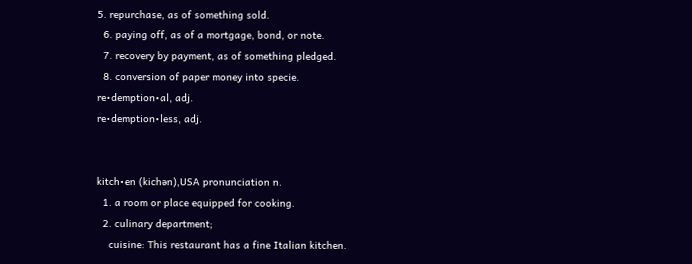5. repurchase, as of something sold.
  6. paying off, as of a mortgage, bond, or note.
  7. recovery by payment, as of something pledged.
  8. conversion of paper money into specie.
re•demption•al, adj.
re•demption•less, adj.


kitch•en (kichən),USA pronunciation n.
  1. a room or place equipped for cooking.
  2. culinary department;
    cuisine: This restaurant has a fine Italian kitchen.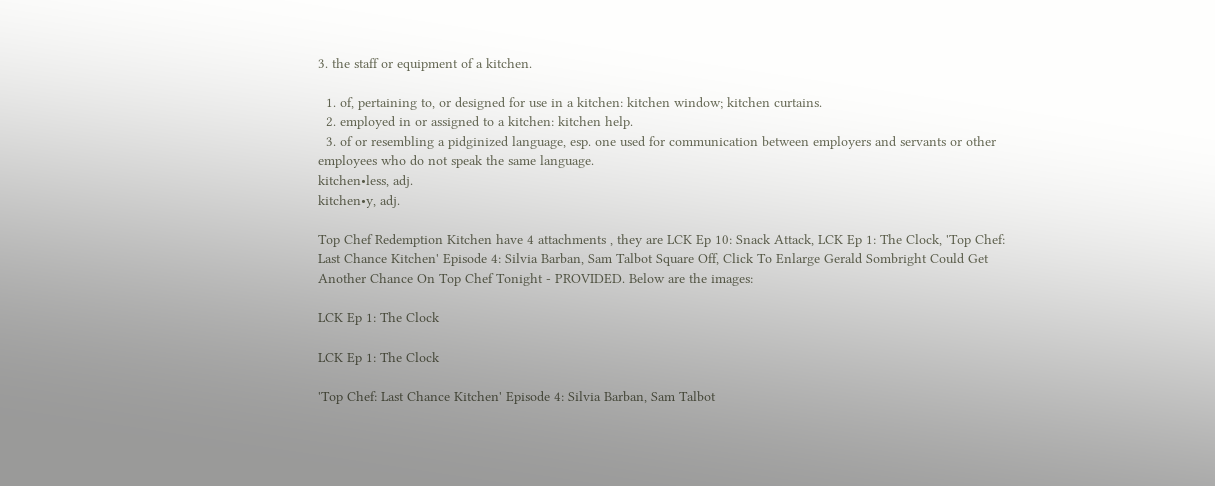3. the staff or equipment of a kitchen.

  1. of, pertaining to, or designed for use in a kitchen: kitchen window; kitchen curtains.
  2. employed in or assigned to a kitchen: kitchen help.
  3. of or resembling a pidginized language, esp. one used for communication between employers and servants or other employees who do not speak the same language.
kitchen•less, adj.
kitchen•y, adj.

Top Chef Redemption Kitchen have 4 attachments , they are LCK Ep 10: Snack Attack, LCK Ep 1: The Clock, 'Top Chef: Last Chance Kitchen' Episode 4: Silvia Barban, Sam Talbot Square Off, Click To Enlarge Gerald Sombright Could Get Another Chance On Top Chef Tonight - PROVIDED. Below are the images:

LCK Ep 1: The Clock

LCK Ep 1: The Clock

'Top Chef: Last Chance Kitchen' Episode 4: Silvia Barban, Sam Talbot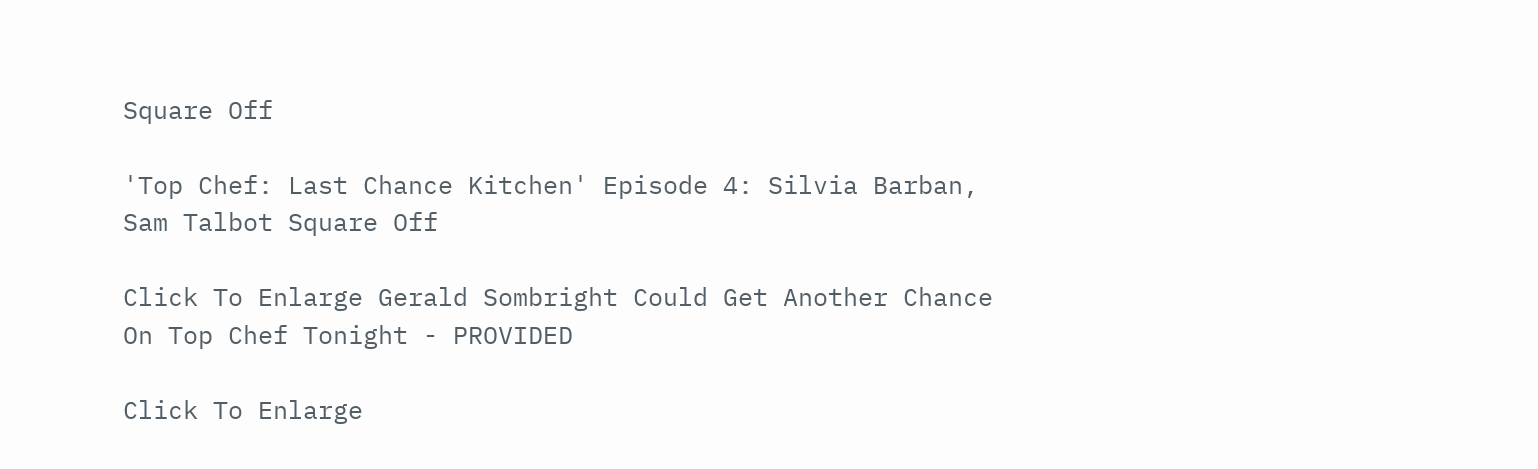Square Off

'Top Chef: Last Chance Kitchen' Episode 4: Silvia Barban, Sam Talbot Square Off

Click To Enlarge Gerald Sombright Could Get Another Chance On Top Chef Tonight - PROVIDED

Click To Enlarge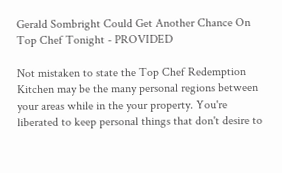Gerald Sombright Could Get Another Chance On Top Chef Tonight - PROVIDED

Not mistaken to state the Top Chef Redemption Kitchen may be the many personal regions between your areas while in the your property. You're liberated to keep personal things that don't desire to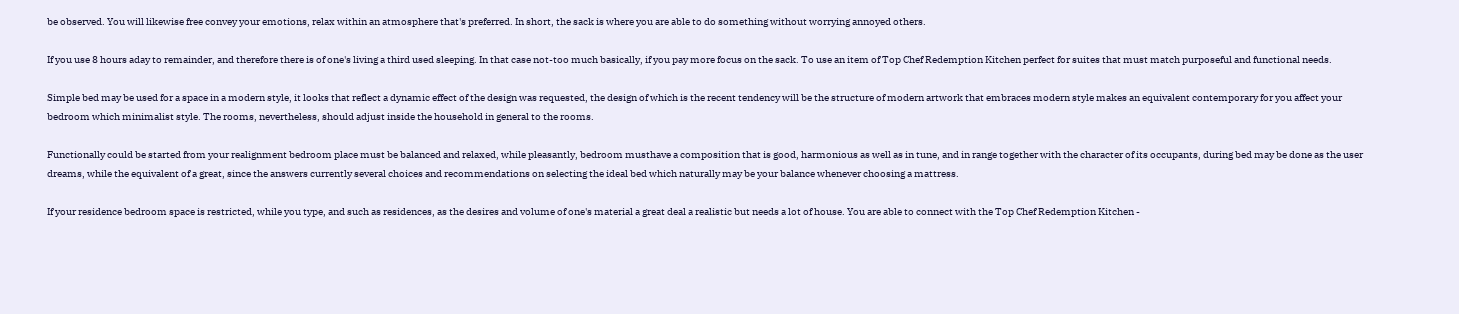be observed. You will likewise free convey your emotions, relax within an atmosphere that's preferred. In short, the sack is where you are able to do something without worrying annoyed others.

If you use 8 hours aday to remainder, and therefore there is of one's living a third used sleeping. In that case not-too much basically, if you pay more focus on the sack. To use an item of Top Chef Redemption Kitchen perfect for suites that must match purposeful and functional needs.

Simple bed may be used for a space in a modern style, it looks that reflect a dynamic effect of the design was requested, the design of which is the recent tendency will be the structure of modern artwork that embraces modern style makes an equivalent contemporary for you affect your bedroom which minimalist style. The rooms, nevertheless, should adjust inside the household in general to the rooms.

Functionally could be started from your realignment bedroom place must be balanced and relaxed, while pleasantly, bedroom musthave a composition that is good, harmonious as well as in tune, and in range together with the character of its occupants, during bed may be done as the user dreams, while the equivalent of a great, since the answers currently several choices and recommendations on selecting the ideal bed which naturally may be your balance whenever choosing a mattress.

If your residence bedroom space is restricted, while you type, and such as residences, as the desires and volume of one's material a great deal a realistic but needs a lot of house. You are able to connect with the Top Chef Redemption Kitchen -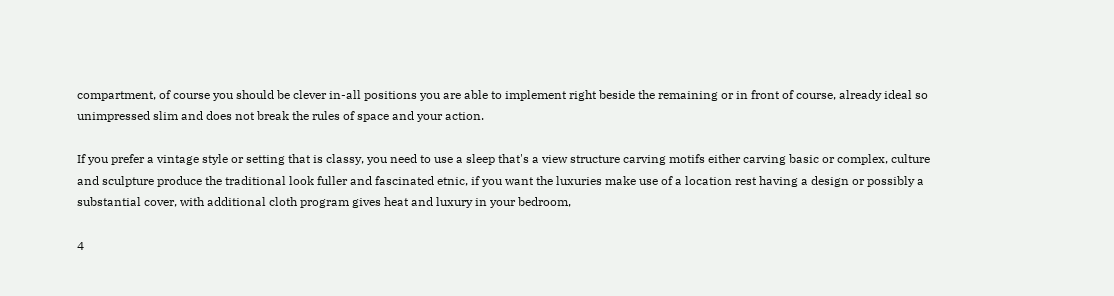compartment, of course you should be clever in-all positions you are able to implement right beside the remaining or in front of course, already ideal so unimpressed slim and does not break the rules of space and your action.

If you prefer a vintage style or setting that is classy, you need to use a sleep that's a view structure carving motifs either carving basic or complex, culture and sculpture produce the traditional look fuller and fascinated etnic, if you want the luxuries make use of a location rest having a design or possibly a substantial cover, with additional cloth program gives heat and luxury in your bedroom,

4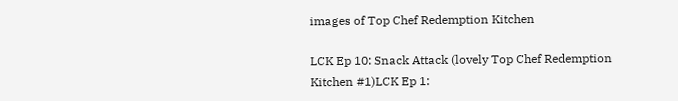images of Top Chef Redemption Kitchen

LCK Ep 10: Snack Attack (lovely Top Chef Redemption Kitchen #1)LCK Ep 1: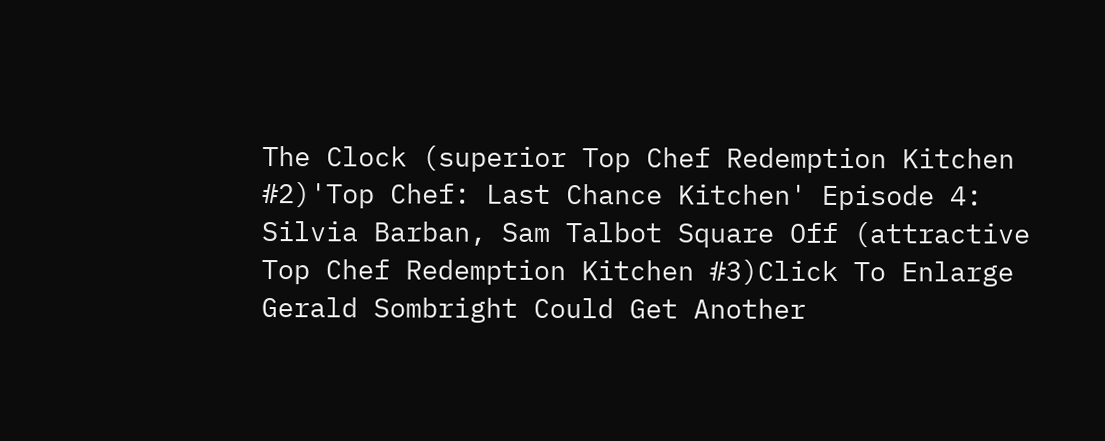The Clock (superior Top Chef Redemption Kitchen #2)'Top Chef: Last Chance Kitchen' Episode 4: Silvia Barban, Sam Talbot Square Off (attractive Top Chef Redemption Kitchen #3)Click To Enlarge Gerald Sombright Could Get Another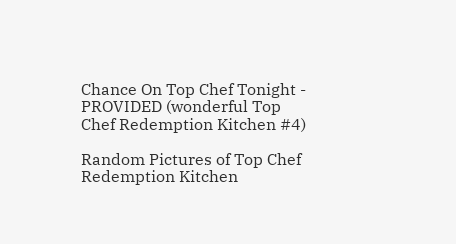Chance On Top Chef Tonight - PROVIDED (wonderful Top Chef Redemption Kitchen #4)

Random Pictures of Top Chef Redemption Kitchen